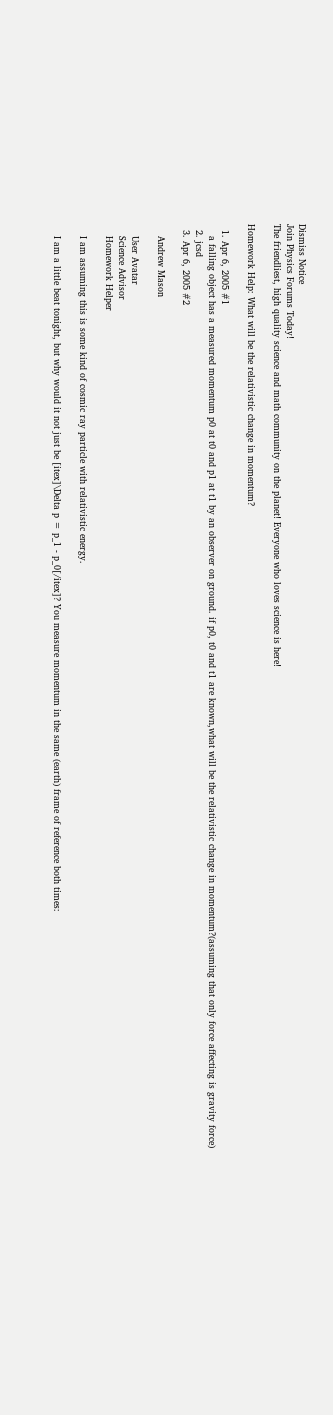Dismiss Notice
Join Physics Forums Today!
The friendliest, high quality science and math community on the planet! Everyone who loves science is here!

Homework Help: What will be the relativistic change in momentum?

  1. Apr 6, 2005 #1
    a falling object has a measured momentum p0 at t0 and p1 at t1 by an observer on ground. if p0, t0 and t1 are known,what will be the relativistic change in momentum?(assuming that only force affecting is gravity force)
  2. jcsd
  3. Apr 6, 2005 #2

    Andrew Mason

    User Avatar
    Science Advisor
    Homework Helper

    I am assuming this is some kind of cosmic ray particle with relativistic energy.

    I am a little beat tonight, but why would it not just be [itex]\Delta p = p_1 - p_0[/itex]? You measure momentum in the same (earth) frame of reference both times: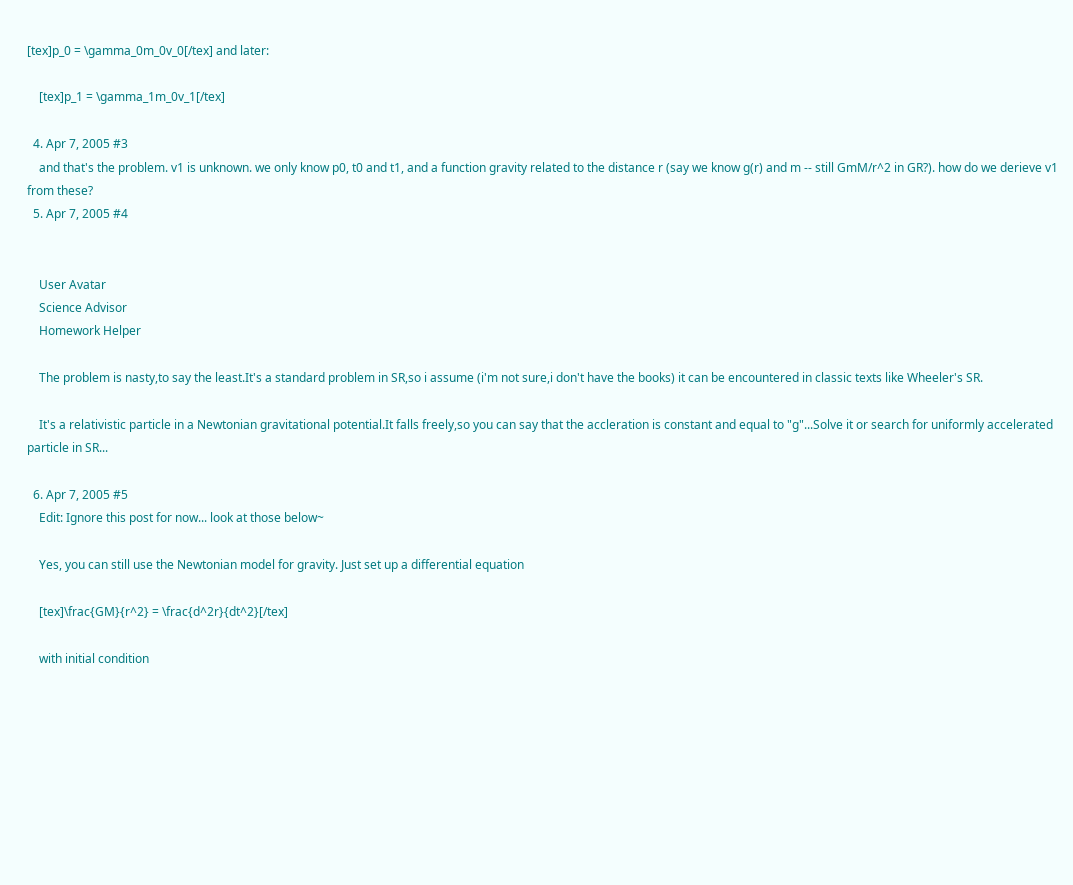[tex]p_0 = \gamma_0m_0v_0[/tex] and later:

    [tex]p_1 = \gamma_1m_0v_1[/tex]

  4. Apr 7, 2005 #3
    and that's the problem. v1 is unknown. we only know p0, t0 and t1, and a function gravity related to the distance r (say we know g(r) and m -- still GmM/r^2 in GR?). how do we derieve v1 from these?
  5. Apr 7, 2005 #4


    User Avatar
    Science Advisor
    Homework Helper

    The problem is nasty,to say the least.It's a standard problem in SR,so i assume (i'm not sure,i don't have the books) it can be encountered in classic texts like Wheeler's SR.

    It's a relativistic particle in a Newtonian gravitational potential.It falls freely,so you can say that the accleration is constant and equal to "g"...Solve it or search for uniformly accelerated particle in SR...

  6. Apr 7, 2005 #5
    Edit: Ignore this post for now... look at those below~

    Yes, you can still use the Newtonian model for gravity. Just set up a differential equation

    [tex]\frac{GM}{r^2} = \frac{d^2r}{dt^2}[/tex]

    with initial condition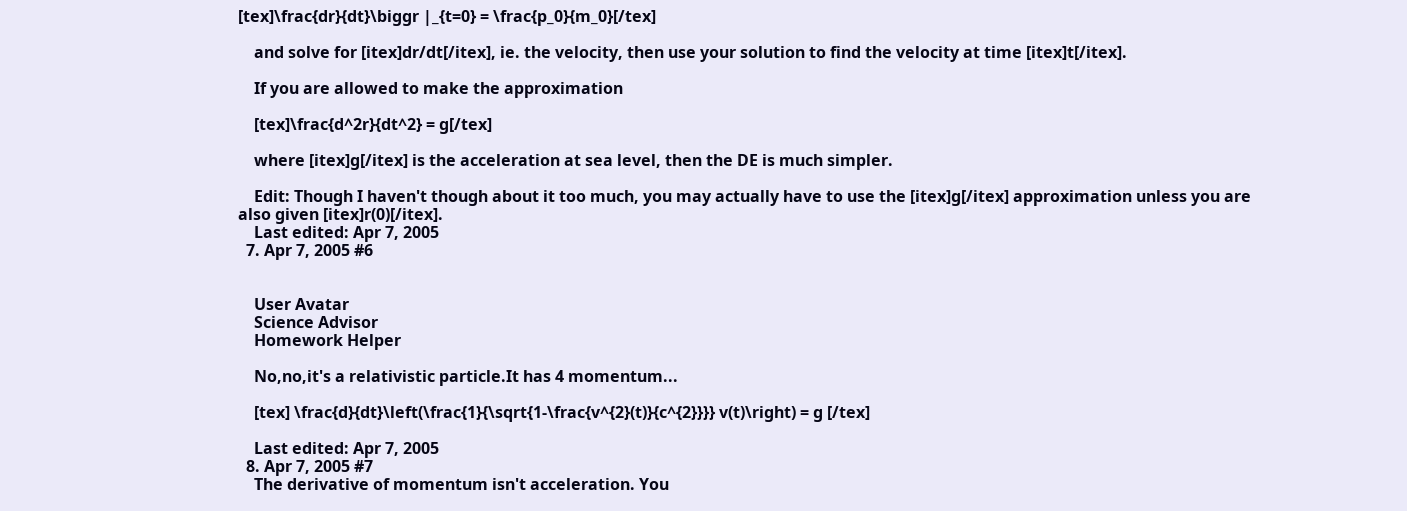[tex]\frac{dr}{dt}\biggr |_{t=0} = \frac{p_0}{m_0}[/tex]

    and solve for [itex]dr/dt[/itex], ie. the velocity, then use your solution to find the velocity at time [itex]t[/itex].

    If you are allowed to make the approximation

    [tex]\frac{d^2r}{dt^2} = g[/tex]

    where [itex]g[/itex] is the acceleration at sea level, then the DE is much simpler.

    Edit: Though I haven't though about it too much, you may actually have to use the [itex]g[/itex] approximation unless you are also given [itex]r(0)[/itex].
    Last edited: Apr 7, 2005
  7. Apr 7, 2005 #6


    User Avatar
    Science Advisor
    Homework Helper

    No,no,it's a relativistic particle.It has 4 momentum...

    [tex] \frac{d}{dt}\left(\frac{1}{\sqrt{1-\frac{v^{2}(t)}{c^{2}}}} v(t)\right) = g [/tex]

    Last edited: Apr 7, 2005
  8. Apr 7, 2005 #7
    The derivative of momentum isn't acceleration. You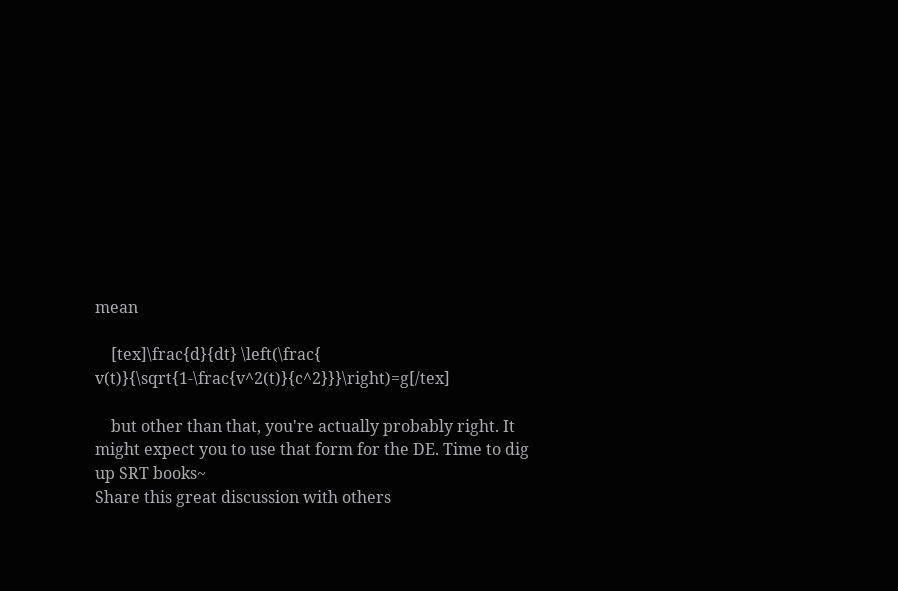mean

    [tex]\frac{d}{dt} \left(\frac{ v(t)}{\sqrt{1-\frac{v^2(t)}{c^2}}}\right)=g[/tex]

    but other than that, you're actually probably right. It might expect you to use that form for the DE. Time to dig up SRT books~
Share this great discussion with others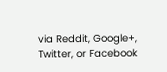via Reddit, Google+, Twitter, or Facebook